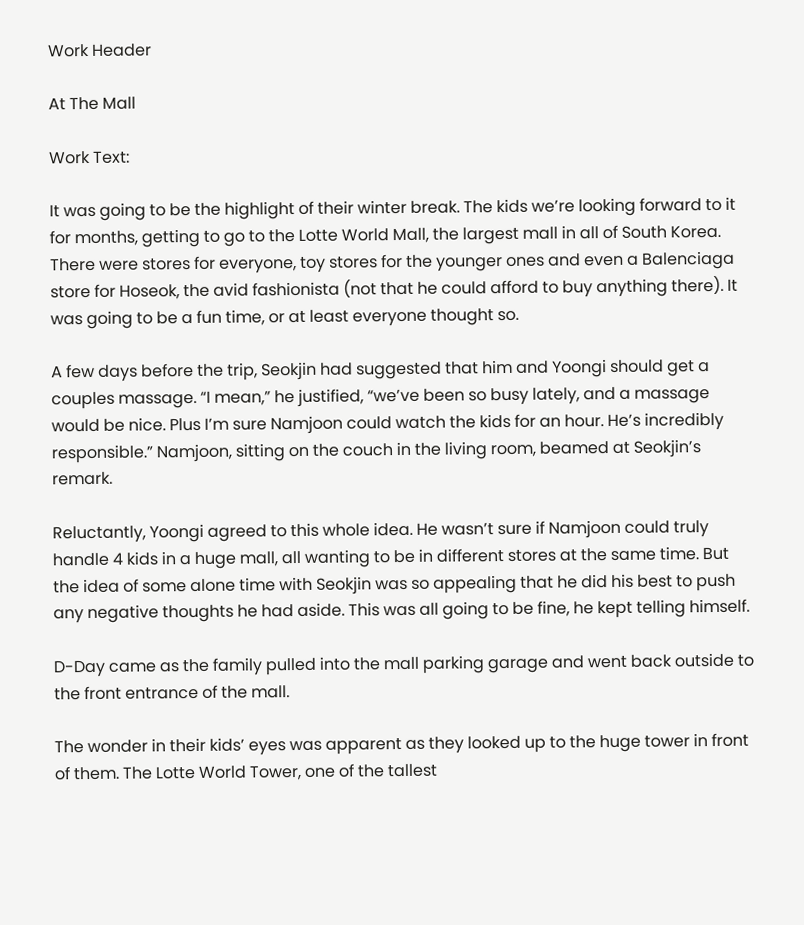Work Header

At The Mall

Work Text:

It was going to be the highlight of their winter break. The kids we’re looking forward to it for months, getting to go to the Lotte World Mall, the largest mall in all of South Korea. There were stores for everyone, toy stores for the younger ones and even a Balenciaga store for Hoseok, the avid fashionista (not that he could afford to buy anything there). It was going to be a fun time, or at least everyone thought so.

A few days before the trip, Seokjin had suggested that him and Yoongi should get a couples massage. “I mean,” he justified, “we’ve been so busy lately, and a massage would be nice. Plus I’m sure Namjoon could watch the kids for an hour. He’s incredibly responsible.” Namjoon, sitting on the couch in the living room, beamed at Seokjin’s remark.

Reluctantly, Yoongi agreed to this whole idea. He wasn’t sure if Namjoon could truly handle 4 kids in a huge mall, all wanting to be in different stores at the same time. But the idea of some alone time with Seokjin was so appealing that he did his best to push any negative thoughts he had aside. This was all going to be fine, he kept telling himself.

D-Day came as the family pulled into the mall parking garage and went back outside to the front entrance of the mall.

The wonder in their kids’ eyes was apparent as they looked up to the huge tower in front of them. The Lotte World Tower, one of the tallest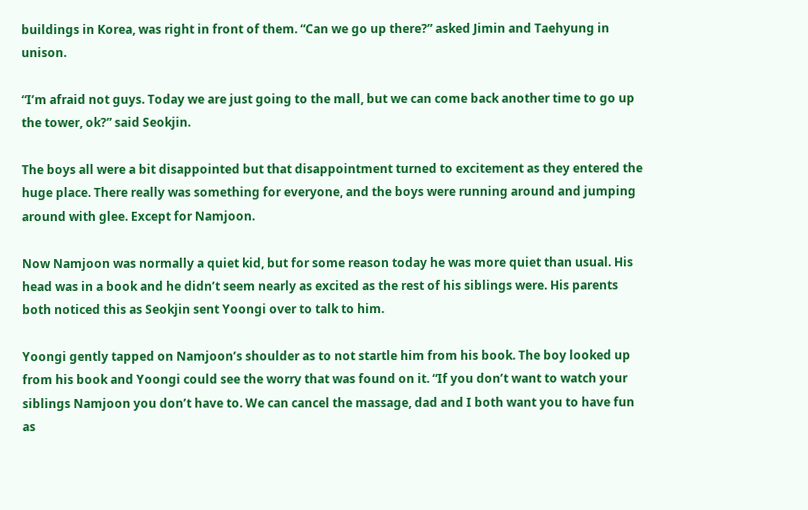buildings in Korea, was right in front of them. “Can we go up there?” asked Jimin and Taehyung in unison.

“I’m afraid not guys. Today we are just going to the mall, but we can come back another time to go up the tower, ok?” said Seokjin.

The boys all were a bit disappointed but that disappointment turned to excitement as they entered the huge place. There really was something for everyone, and the boys were running around and jumping around with glee. Except for Namjoon.

Now Namjoon was normally a quiet kid, but for some reason today he was more quiet than usual. His head was in a book and he didn’t seem nearly as excited as the rest of his siblings were. His parents both noticed this as Seokjin sent Yoongi over to talk to him.

Yoongi gently tapped on Namjoon’s shoulder as to not startle him from his book. The boy looked up from his book and Yoongi could see the worry that was found on it. “If you don’t want to watch your siblings Namjoon you don’t have to. We can cancel the massage, dad and I both want you to have fun as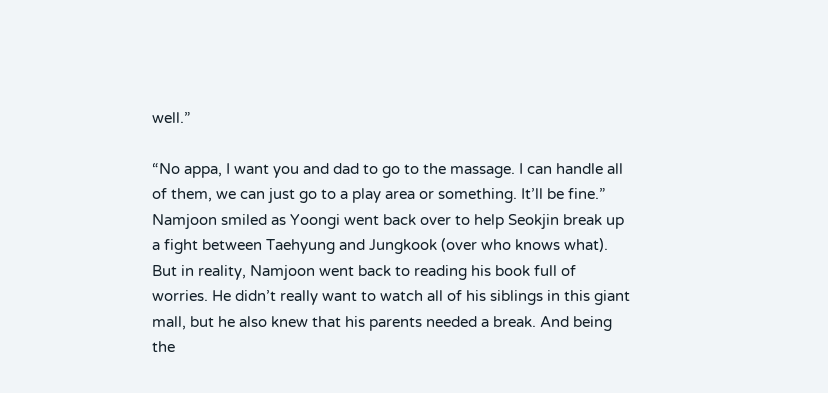well.”

“No appa, I want you and dad to go to the massage. I can handle all of them, we can just go to a play area or something. It’ll be fine.” Namjoon smiled as Yoongi went back over to help Seokjin break up a fight between Taehyung and Jungkook (over who knows what). But in reality, Namjoon went back to reading his book full of worries. He didn’t really want to watch all of his siblings in this giant mall, but he also knew that his parents needed a break. And being the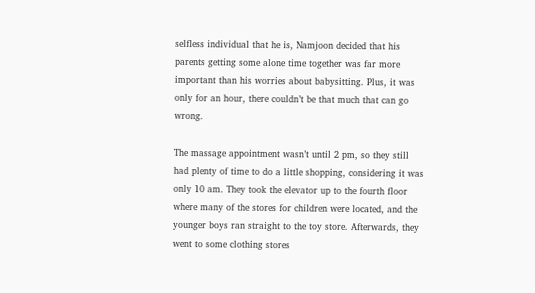selfless individual that he is, Namjoon decided that his parents getting some alone time together was far more important than his worries about babysitting. Plus, it was only for an hour, there couldn’t be that much that can go wrong.

The massage appointment wasn’t until 2 pm, so they still had plenty of time to do a little shopping, considering it was only 10 am. They took the elevator up to the fourth floor where many of the stores for children were located, and the younger boys ran straight to the toy store. Afterwards, they went to some clothing stores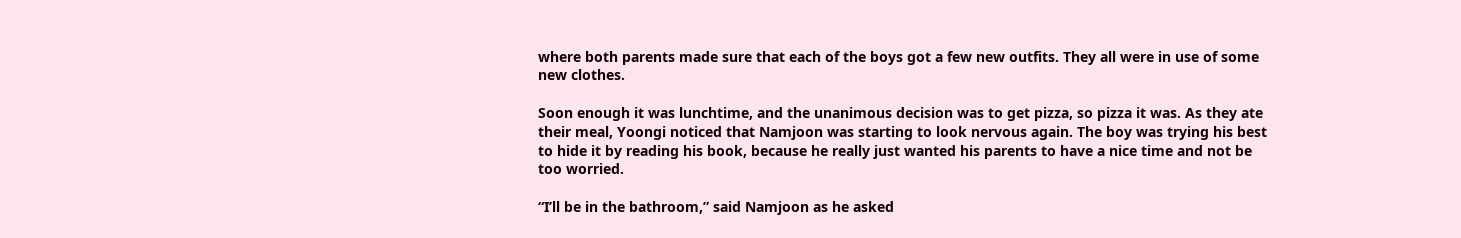where both parents made sure that each of the boys got a few new outfits. They all were in use of some new clothes.

Soon enough it was lunchtime, and the unanimous decision was to get pizza, so pizza it was. As they ate their meal, Yoongi noticed that Namjoon was starting to look nervous again. The boy was trying his best to hide it by reading his book, because he really just wanted his parents to have a nice time and not be too worried.

“I’ll be in the bathroom,” said Namjoon as he asked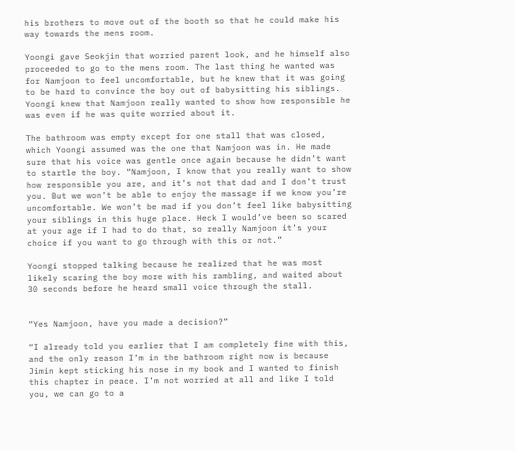his brothers to move out of the booth so that he could make his way towards the mens room.

Yoongi gave Seokjin that worried parent look, and he himself also proceeded to go to the mens room. The last thing he wanted was for Namjoon to feel uncomfortable, but he knew that it was going to be hard to convince the boy out of babysitting his siblings. Yoongi knew that Namjoon really wanted to show how responsible he was even if he was quite worried about it.

The bathroom was empty except for one stall that was closed, which Yoongi assumed was the one that Namjoon was in. He made sure that his voice was gentle once again because he didn’t want to startle the boy. “Namjoon, I know that you really want to show how responsible you are, and it’s not that dad and I don’t trust you. But we won’t be able to enjoy the massage if we know you’re uncomfortable. We won’t be mad if you don’t feel like babysitting your siblings in this huge place. Heck I would’ve been so scared at your age if I had to do that, so really Namjoon it’s your choice if you want to go through with this or not.”

Yoongi stopped talking because he realized that he was most likely scaring the boy more with his rambling, and waited about 30 seconds before he heard small voice through the stall.


“Yes Namjoon, have you made a decision?”

“I already told you earlier that I am completely fine with this, and the only reason I’m in the bathroom right now is because Jimin kept sticking his nose in my book and I wanted to finish this chapter in peace. I’m not worried at all and like I told you, we can go to a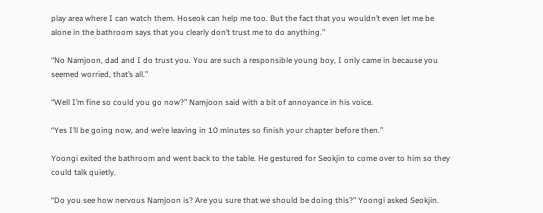play area where I can watch them. Hoseok can help me too. But the fact that you wouldn’t even let me be alone in the bathroom says that you clearly don’t trust me to do anything.”

“No Namjoon, dad and I do trust you. You are such a responsible young boy, I only came in because you seemed worried, that’s all.”

“Well I’m fine so could you go now?” Namjoon said with a bit of annoyance in his voice.

“Yes I’ll be going now, and we’re leaving in 10 minutes so finish your chapter before then.”

Yoongi exited the bathroom and went back to the table. He gestured for Seokjin to come over to him so they could talk quietly.

“Do you see how nervous Namjoon is? Are you sure that we should be doing this?” Yoongi asked Seokjin.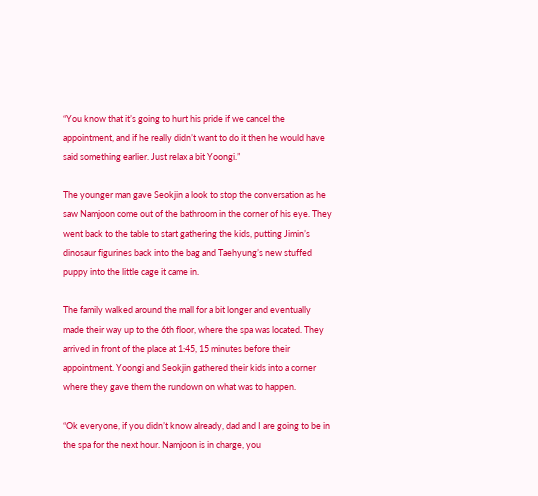“You know that it’s going to hurt his pride if we cancel the appointment, and if he really didn’t want to do it then he would have said something earlier. Just relax a bit Yoongi.”

The younger man gave Seokjin a look to stop the conversation as he saw Namjoon come out of the bathroom in the corner of his eye. They went back to the table to start gathering the kids, putting Jimin’s dinosaur figurines back into the bag and Taehyung’s new stuffed puppy into the little cage it came in.

The family walked around the mall for a bit longer and eventually made their way up to the 6th floor, where the spa was located. They arrived in front of the place at 1:45, 15 minutes before their appointment. Yoongi and Seokjin gathered their kids into a corner where they gave them the rundown on what was to happen.

“Ok everyone, if you didn’t know already, dad and I are going to be in the spa for the next hour. Namjoon is in charge, you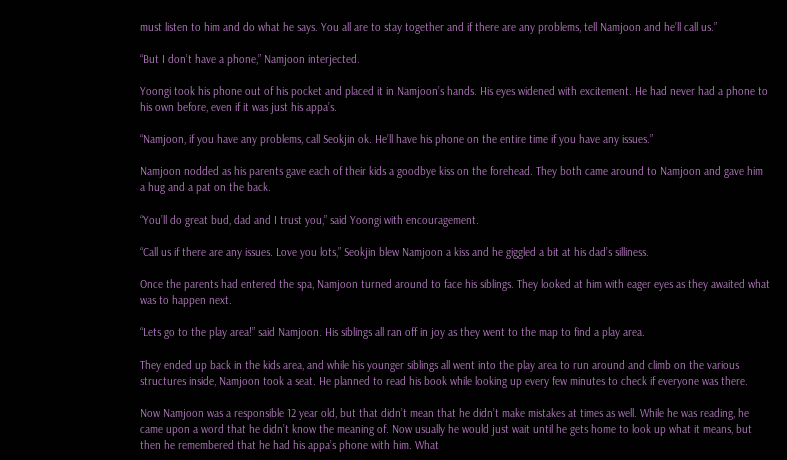must listen to him and do what he says. You all are to stay together and if there are any problems, tell Namjoon and he’ll call us.”

“But I don’t have a phone,” Namjoon interjected.

Yoongi took his phone out of his pocket and placed it in Namjoon’s hands. His eyes widened with excitement. He had never had a phone to his own before, even if it was just his appa’s.

“Namjoon, if you have any problems, call Seokjin ok. He’ll have his phone on the entire time if you have any issues.”

Namjoon nodded as his parents gave each of their kids a goodbye kiss on the forehead. They both came around to Namjoon and gave him a hug and a pat on the back.

“You’ll do great bud, dad and I trust you,” said Yoongi with encouragement.

“Call us if there are any issues. Love you lots,” Seokjin blew Namjoon a kiss and he giggled a bit at his dad’s silliness.

Once the parents had entered the spa, Namjoon turned around to face his siblings. They looked at him with eager eyes as they awaited what was to happen next.

“Lets go to the play area!” said Namjoon. His siblings all ran off in joy as they went to the map to find a play area.

They ended up back in the kids area, and while his younger siblings all went into the play area to run around and climb on the various structures inside, Namjoon took a seat. He planned to read his book while looking up every few minutes to check if everyone was there.

Now Namjoon was a responsible 12 year old, but that didn’t mean that he didn’t make mistakes at times as well. While he was reading, he came upon a word that he didn’t know the meaning of. Now usually he would just wait until he gets home to look up what it means, but then he remembered that he had his appa’s phone with him. What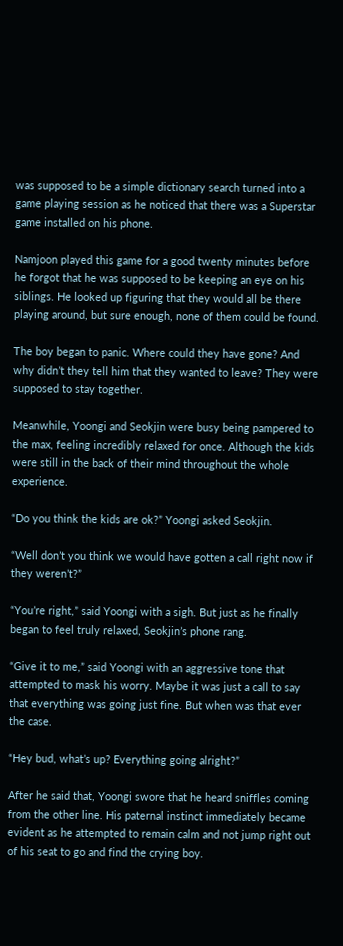was supposed to be a simple dictionary search turned into a game playing session as he noticed that there was a Superstar game installed on his phone.

Namjoon played this game for a good twenty minutes before he forgot that he was supposed to be keeping an eye on his siblings. He looked up figuring that they would all be there playing around, but sure enough, none of them could be found.

The boy began to panic. Where could they have gone? And why didn’t they tell him that they wanted to leave? They were supposed to stay together.

Meanwhile, Yoongi and Seokjin were busy being pampered to the max, feeling incredibly relaxed for once. Although the kids were still in the back of their mind throughout the whole experience.

“Do you think the kids are ok?” Yoongi asked Seokjin.

“Well don’t you think we would have gotten a call right now if they weren’t?”

“You’re right,” said Yoongi with a sigh. But just as he finally began to feel truly relaxed, Seokjin’s phone rang.

“Give it to me,” said Yoongi with an aggressive tone that attempted to mask his worry. Maybe it was just a call to say that everything was going just fine. But when was that ever the case.

“Hey bud, what’s up? Everything going alright?”

After he said that, Yoongi swore that he heard sniffles coming from the other line. His paternal instinct immediately became evident as he attempted to remain calm and not jump right out of his seat to go and find the crying boy.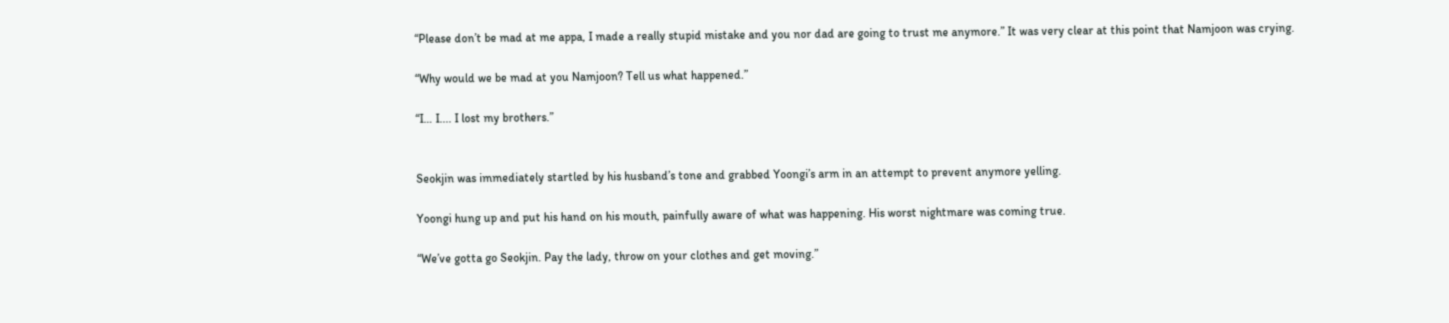“Please don’t be mad at me appa, I made a really stupid mistake and you nor dad are going to trust me anymore.” It was very clear at this point that Namjoon was crying.

“Why would we be mad at you Namjoon? Tell us what happened.”

“I… I.... I lost my brothers.”


Seokjin was immediately startled by his husband’s tone and grabbed Yoongi’s arm in an attempt to prevent anymore yelling.

Yoongi hung up and put his hand on his mouth, painfully aware of what was happening. His worst nightmare was coming true.

“We’ve gotta go Seokjin. Pay the lady, throw on your clothes and get moving.”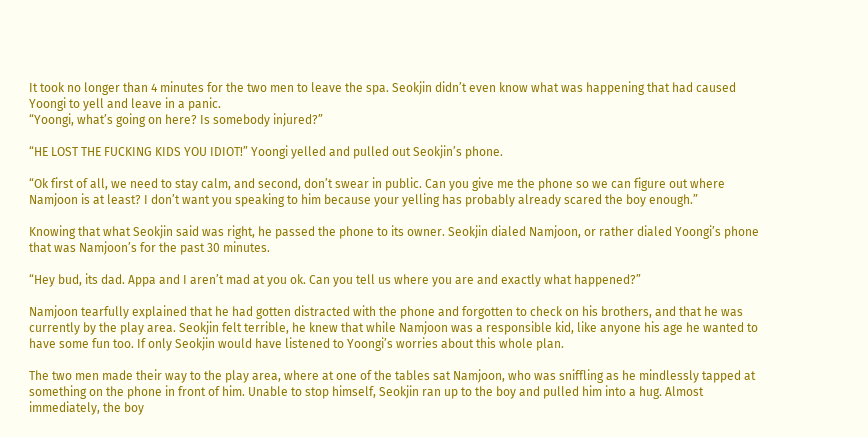It took no longer than 4 minutes for the two men to leave the spa. Seokjin didn’t even know what was happening that had caused Yoongi to yell and leave in a panic.
“Yoongi, what’s going on here? Is somebody injured?”

“HE LOST THE FUCKING KIDS YOU IDIOT!” Yoongi yelled and pulled out Seokjin’s phone.

“Ok first of all, we need to stay calm, and second, don’t swear in public. Can you give me the phone so we can figure out where Namjoon is at least? I don’t want you speaking to him because your yelling has probably already scared the boy enough.”

Knowing that what Seokjin said was right, he passed the phone to its owner. Seokjin dialed Namjoon, or rather dialed Yoongi’s phone that was Namjoon’s for the past 30 minutes.

“Hey bud, its dad. Appa and I aren’t mad at you ok. Can you tell us where you are and exactly what happened?”

Namjoon tearfully explained that he had gotten distracted with the phone and forgotten to check on his brothers, and that he was currently by the play area. Seokjin felt terrible, he knew that while Namjoon was a responsible kid, like anyone his age he wanted to have some fun too. If only Seokjin would have listened to Yoongi’s worries about this whole plan.

The two men made their way to the play area, where at one of the tables sat Namjoon, who was sniffling as he mindlessly tapped at something on the phone in front of him. Unable to stop himself, Seokjin ran up to the boy and pulled him into a hug. Almost immediately, the boy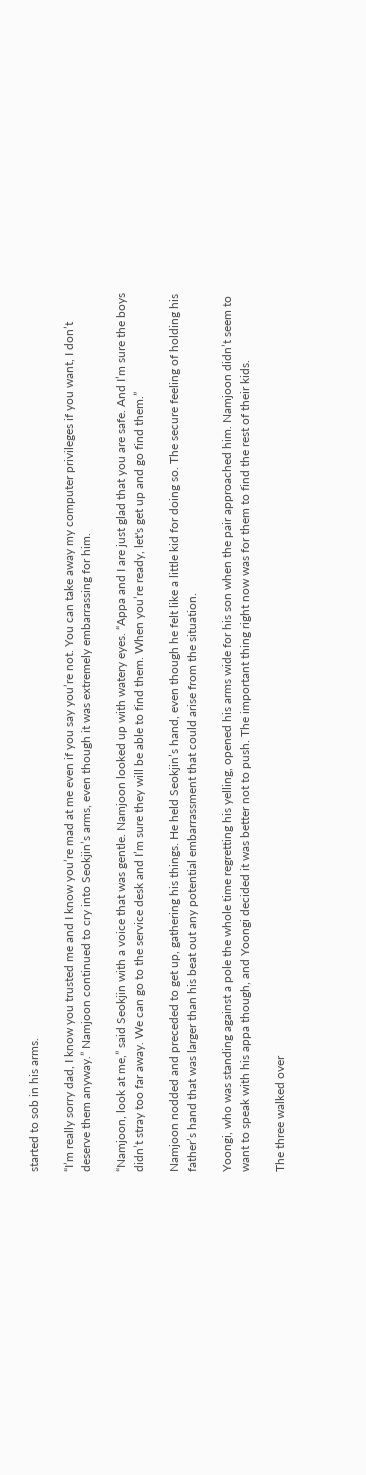started to sob in his arms.

“I’m really sorry dad, I know you trusted me and I know you’re mad at me even if you say you’re not. You can take away my computer privileges if you want, I don’t deserve them anyway.” Namjoon continued to cry into Seokjin’s arms, even though it was extremely embarrassing for him.

“Namjoon, look at me,” said Seokjin with a voice that was gentle. Namjoon looked up with watery eyes. “Appa and I are just glad that you are safe. And I’m sure the boys didn’t stray too far away. We can go to the service desk and I’m sure they will be able to find them. When you’re ready, let's get up and go find them.”

Namjoon nodded and preceded to get up, gathering his things. He held Seokjin’s hand, even though he felt like a little kid for doing so. The secure feeling of holding his father’s hand that was larger than his beat out any potential embarrassment that could arise from the situation.

Yoongi, who was standing against a pole the whole time regretting his yelling, opened his arms wide for his son when the pair approached him. Namjoon didn’t seem to want to speak with his appa though, and Yoongi decided it was better not to push. The important thing right now was for them to find the rest of their kids.

The three walked over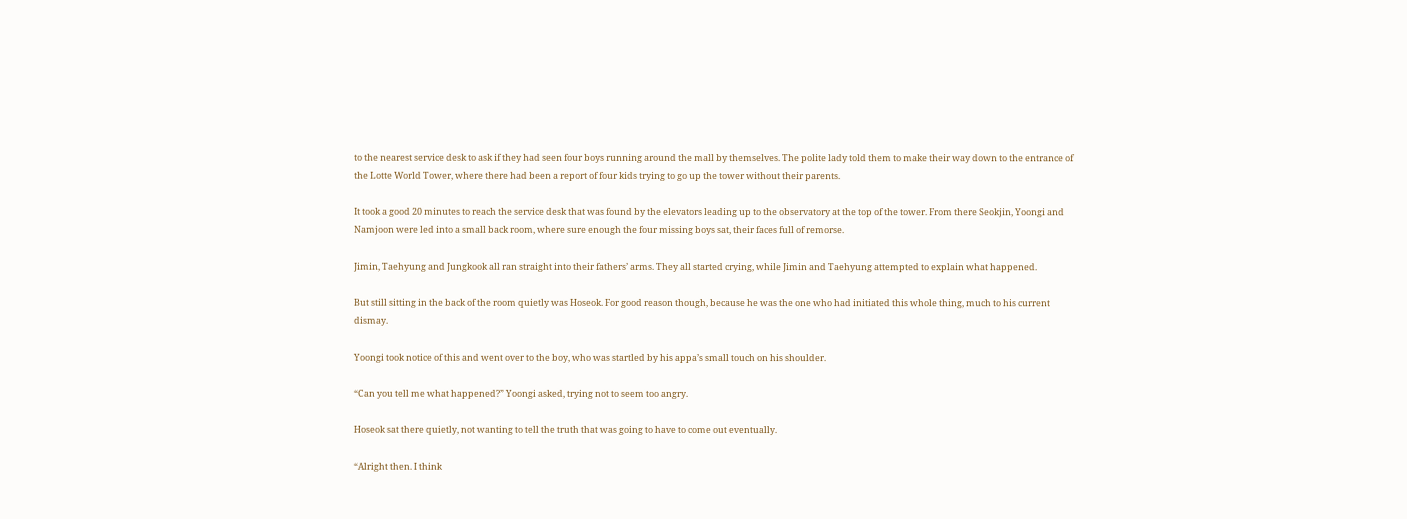to the nearest service desk to ask if they had seen four boys running around the mall by themselves. The polite lady told them to make their way down to the entrance of the Lotte World Tower, where there had been a report of four kids trying to go up the tower without their parents.

It took a good 20 minutes to reach the service desk that was found by the elevators leading up to the observatory at the top of the tower. From there Seokjin, Yoongi and Namjoon were led into a small back room, where sure enough the four missing boys sat, their faces full of remorse.

Jimin, Taehyung and Jungkook all ran straight into their fathers’ arms. They all started crying, while Jimin and Taehyung attempted to explain what happened.

But still sitting in the back of the room quietly was Hoseok. For good reason though, because he was the one who had initiated this whole thing, much to his current dismay.

Yoongi took notice of this and went over to the boy, who was startled by his appa’s small touch on his shoulder.

“Can you tell me what happened?” Yoongi asked, trying not to seem too angry.

Hoseok sat there quietly, not wanting to tell the truth that was going to have to come out eventually.

“Alright then. I think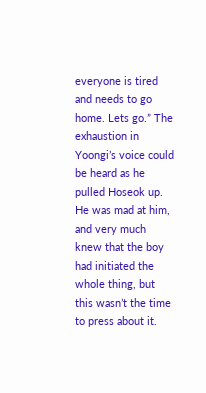everyone is tired and needs to go home. Lets go.” The exhaustion in Yoongi’s voice could be heard as he pulled Hoseok up. He was mad at him, and very much knew that the boy had initiated the whole thing, but this wasn’t the time to press about it.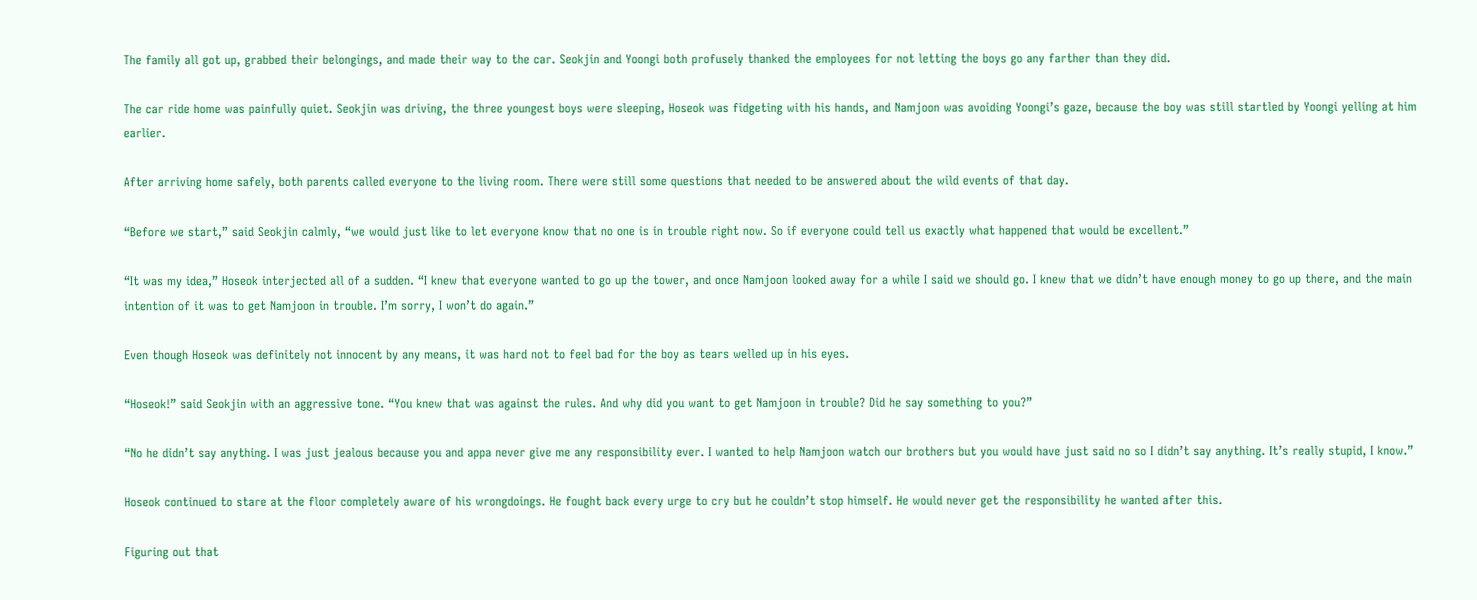The family all got up, grabbed their belongings, and made their way to the car. Seokjin and Yoongi both profusely thanked the employees for not letting the boys go any farther than they did.

The car ride home was painfully quiet. Seokjin was driving, the three youngest boys were sleeping, Hoseok was fidgeting with his hands, and Namjoon was avoiding Yoongi’s gaze, because the boy was still startled by Yoongi yelling at him earlier.

After arriving home safely, both parents called everyone to the living room. There were still some questions that needed to be answered about the wild events of that day.

“Before we start,” said Seokjin calmly, “we would just like to let everyone know that no one is in trouble right now. So if everyone could tell us exactly what happened that would be excellent.”

“It was my idea,” Hoseok interjected all of a sudden. “I knew that everyone wanted to go up the tower, and once Namjoon looked away for a while I said we should go. I knew that we didn’t have enough money to go up there, and the main intention of it was to get Namjoon in trouble. I’m sorry, I won’t do again.”

Even though Hoseok was definitely not innocent by any means, it was hard not to feel bad for the boy as tears welled up in his eyes.

“Hoseok!” said Seokjin with an aggressive tone. “You knew that was against the rules. And why did you want to get Namjoon in trouble? Did he say something to you?”

“No he didn’t say anything. I was just jealous because you and appa never give me any responsibility ever. I wanted to help Namjoon watch our brothers but you would have just said no so I didn’t say anything. It’s really stupid, I know.”

Hoseok continued to stare at the floor completely aware of his wrongdoings. He fought back every urge to cry but he couldn’t stop himself. He would never get the responsibility he wanted after this.

Figuring out that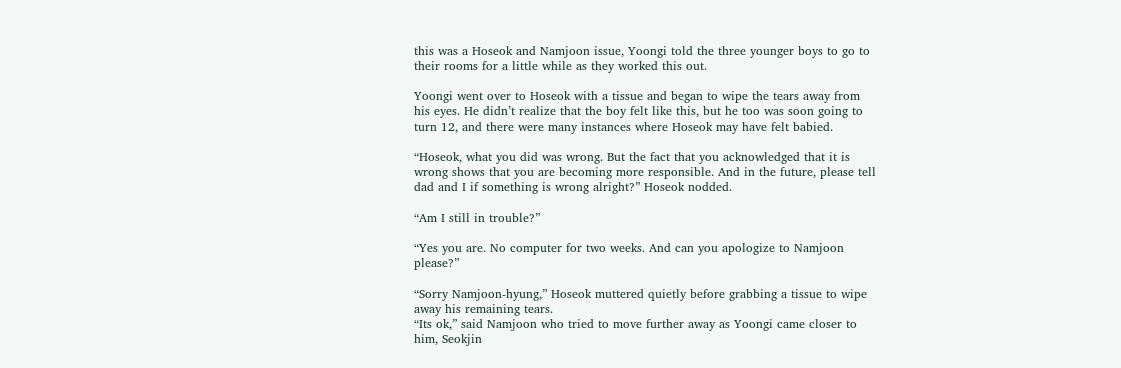this was a Hoseok and Namjoon issue, Yoongi told the three younger boys to go to their rooms for a little while as they worked this out.

Yoongi went over to Hoseok with a tissue and began to wipe the tears away from his eyes. He didn’t realize that the boy felt like this, but he too was soon going to turn 12, and there were many instances where Hoseok may have felt babied.

“Hoseok, what you did was wrong. But the fact that you acknowledged that it is wrong shows that you are becoming more responsible. And in the future, please tell dad and I if something is wrong alright?” Hoseok nodded.

“Am I still in trouble?”

“Yes you are. No computer for two weeks. And can you apologize to Namjoon please?”

“Sorry Namjoon-hyung,” Hoseok muttered quietly before grabbing a tissue to wipe away his remaining tears.
“Its ok,” said Namjoon who tried to move further away as Yoongi came closer to him, Seokjin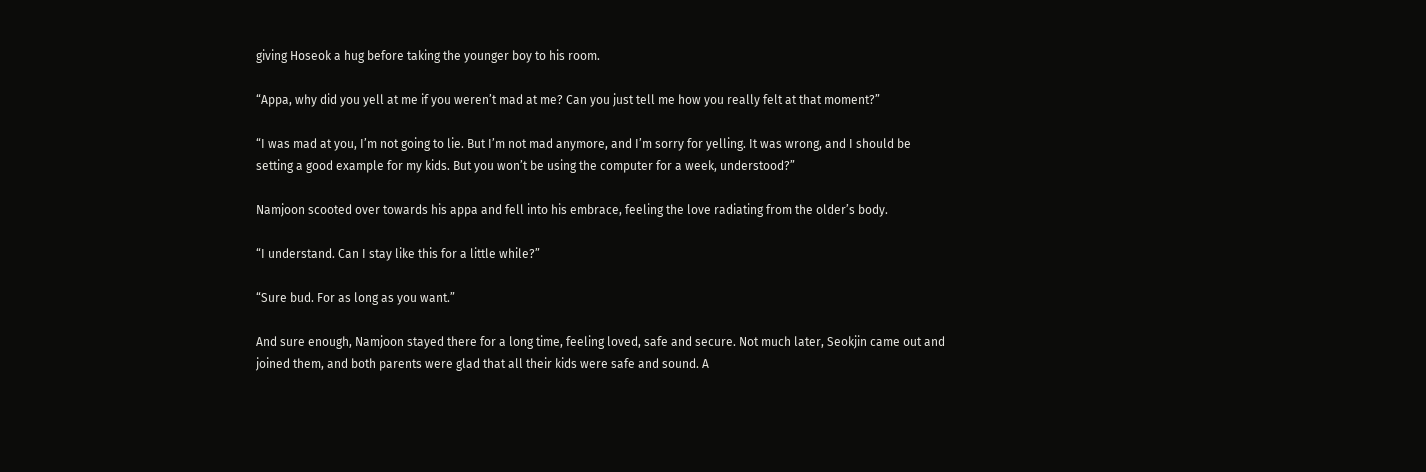giving Hoseok a hug before taking the younger boy to his room.

“Appa, why did you yell at me if you weren’t mad at me? Can you just tell me how you really felt at that moment?”

“I was mad at you, I’m not going to lie. But I’m not mad anymore, and I’m sorry for yelling. It was wrong, and I should be setting a good example for my kids. But you won’t be using the computer for a week, understood?”

Namjoon scooted over towards his appa and fell into his embrace, feeling the love radiating from the older’s body.

“I understand. Can I stay like this for a little while?”

“Sure bud. For as long as you want.”

And sure enough, Namjoon stayed there for a long time, feeling loved, safe and secure. Not much later, Seokjin came out and joined them, and both parents were glad that all their kids were safe and sound. A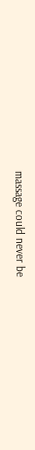massage could never be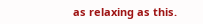as relaxing as this.